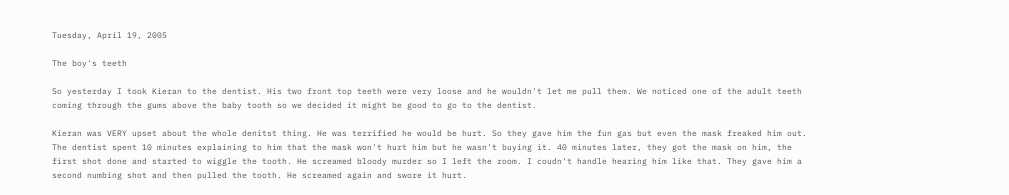Tuesday, April 19, 2005

The boy's teeth

So yesterday I took Kieran to the dentist. His two front top teeth were very loose and he wouldn't let me pull them. We noticed one of the adult teeth coming through the gums above the baby tooth so we decided it might be good to go to the dentist.

Kieran was VERY upset about the whole denitst thing. He was terrified he would be hurt. So they gave him the fun gas but even the mask freaked him out. The dentist spent 10 minutes explaining to him that the mask won't hurt him but he wasn't buying it. 40 minutes later, they got the mask on him, the first shot done and started to wiggle the tooth. He screamed bloody murder so I left the room. I coudn't handle hearing him like that. They gave him a second numbing shot and then pulled the tooth. He screamed again and swore it hurt.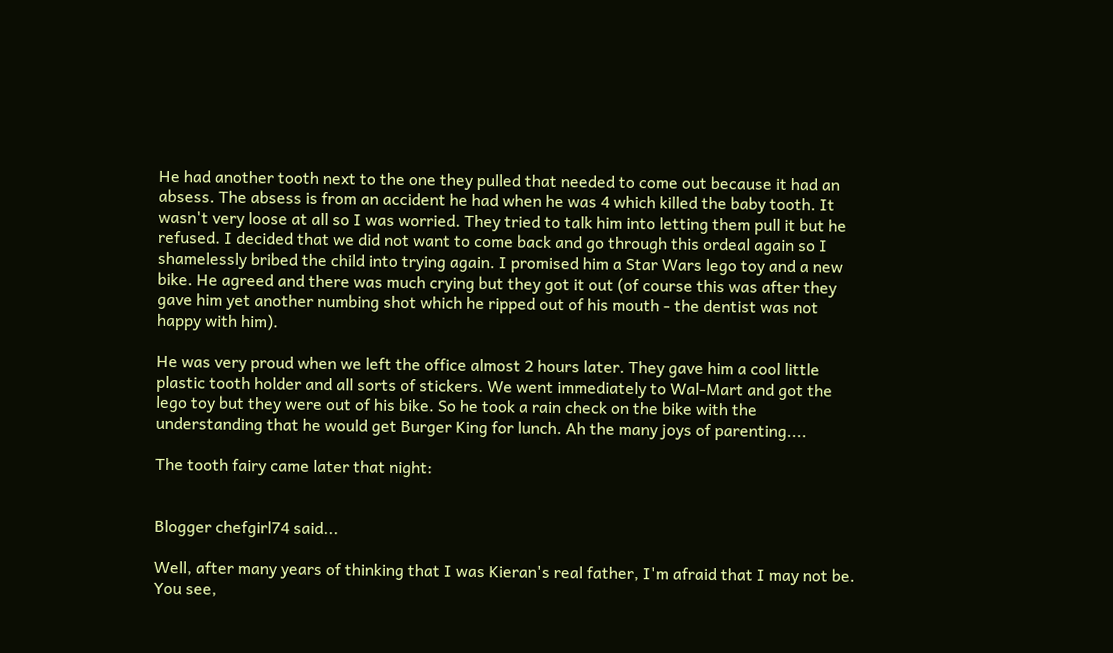He had another tooth next to the one they pulled that needed to come out because it had an absess. The absess is from an accident he had when he was 4 which killed the baby tooth. It wasn't very loose at all so I was worried. They tried to talk him into letting them pull it but he refused. I decided that we did not want to come back and go through this ordeal again so I shamelessly bribed the child into trying again. I promised him a Star Wars lego toy and a new bike. He agreed and there was much crying but they got it out (of course this was after they gave him yet another numbing shot which he ripped out of his mouth - the dentist was not happy with him).

He was very proud when we left the office almost 2 hours later. They gave him a cool little plastic tooth holder and all sorts of stickers. We went immediately to Wal-Mart and got the lego toy but they were out of his bike. So he took a rain check on the bike with the understanding that he would get Burger King for lunch. Ah the many joys of parenting....

The tooth fairy came later that night:


Blogger chefgirl74 said...

Well, after many years of thinking that I was Kieran's real father, I'm afraid that I may not be. You see,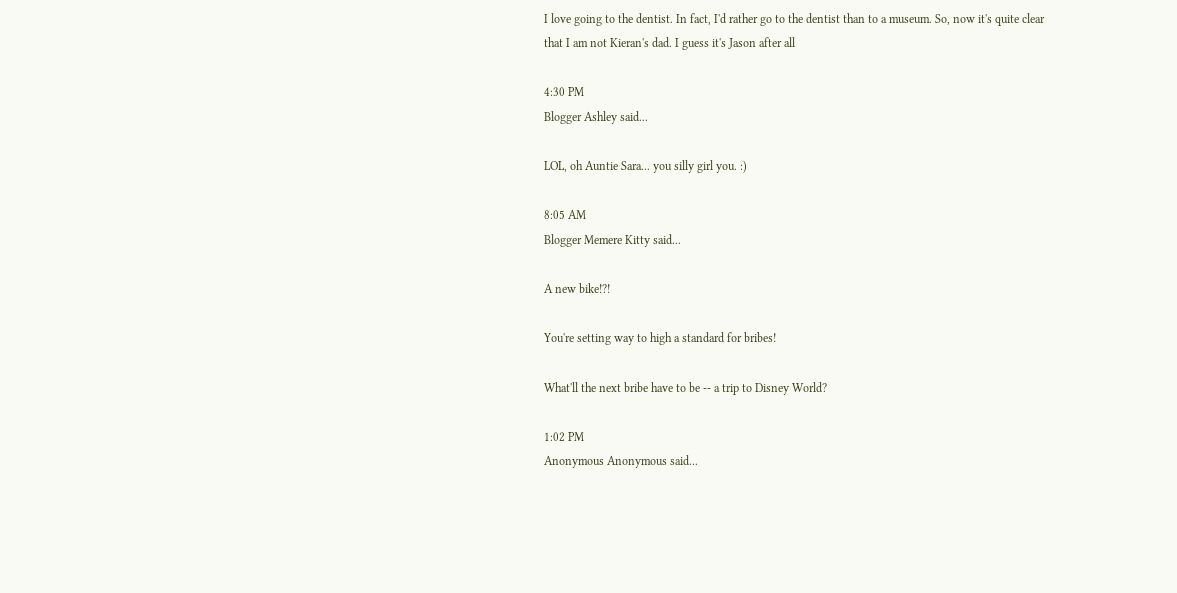I love going to the dentist. In fact, I'd rather go to the dentist than to a museum. So, now it's quite clear that I am not Kieran's dad. I guess it's Jason after all

4:30 PM
Blogger Ashley said...

LOL, oh Auntie Sara... you silly girl you. :)

8:05 AM
Blogger Memere Kitty said...

A new bike!?!

You're setting way to high a standard for bribes!

What'll the next bribe have to be -- a trip to Disney World?

1:02 PM
Anonymous Anonymous said...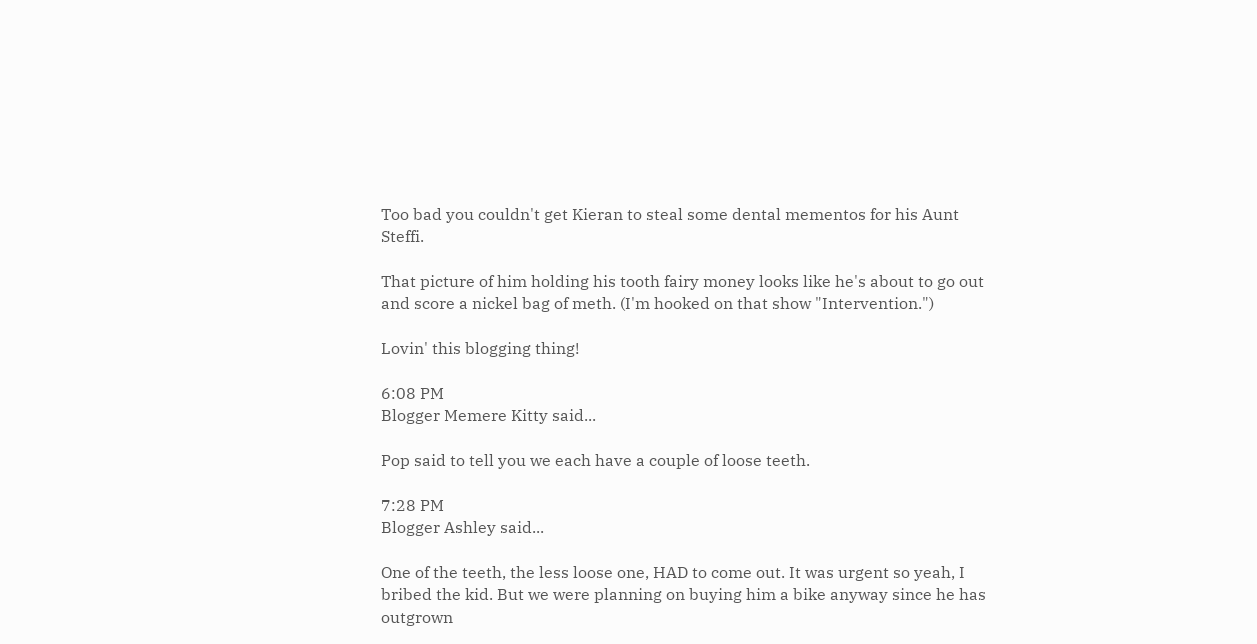Too bad you couldn't get Kieran to steal some dental mementos for his Aunt Steffi.

That picture of him holding his tooth fairy money looks like he's about to go out and score a nickel bag of meth. (I'm hooked on that show "Intervention.")

Lovin' this blogging thing!

6:08 PM
Blogger Memere Kitty said...

Pop said to tell you we each have a couple of loose teeth.

7:28 PM
Blogger Ashley said...

One of the teeth, the less loose one, HAD to come out. It was urgent so yeah, I bribed the kid. But we were planning on buying him a bike anyway since he has outgrown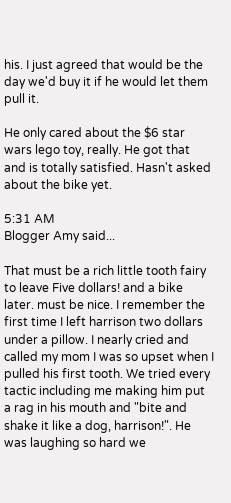his. I just agreed that would be the day we'd buy it if he would let them pull it.

He only cared about the $6 star wars lego toy, really. He got that and is totally satisfied. Hasn't asked about the bike yet.

5:31 AM
Blogger Amy said...

That must be a rich little tooth fairy to leave Five dollars! and a bike later. must be nice. I remember the first time I left harrison two dollars under a pillow. I nearly cried and called my mom I was so upset when I pulled his first tooth. We tried every tactic including me making him put a rag in his mouth and "bite and shake it like a dog, harrison!". He was laughing so hard we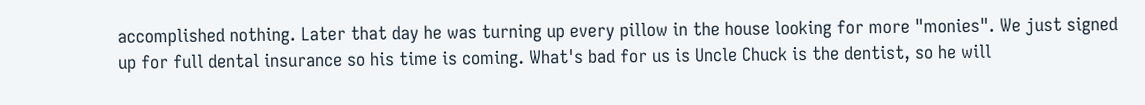accomplished nothing. Later that day he was turning up every pillow in the house looking for more "monies". We just signed up for full dental insurance so his time is coming. What's bad for us is Uncle Chuck is the dentist, so he will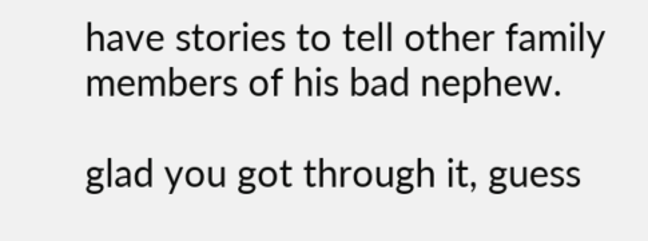have stories to tell other family members of his bad nephew.

glad you got through it, guess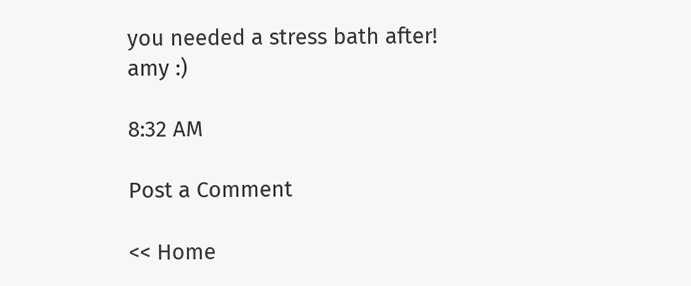you needed a stress bath after!
amy :)

8:32 AM

Post a Comment

<< Home